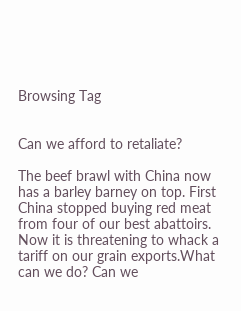Browsing Tag


Can we afford to retaliate?

The beef brawl with China now has a barley barney on top. First China stopped buying red meat from four of our best abattoirs. Now it is threatening to whack a tariff on our grain exports.What can we do? Can we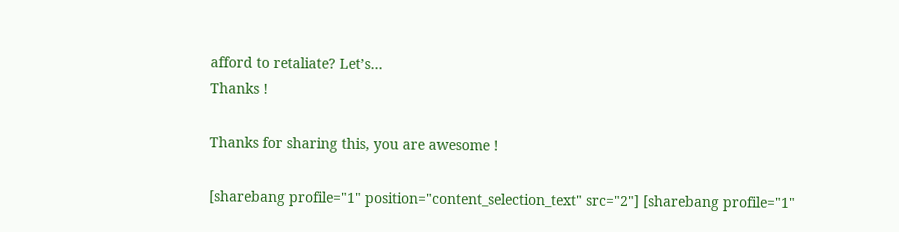afford to retaliate? Let’s…
Thanks !

Thanks for sharing this, you are awesome !

[sharebang profile="1" position="content_selection_text" src="2"] [sharebang profile="1"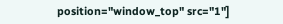position="window_top" src="1"]